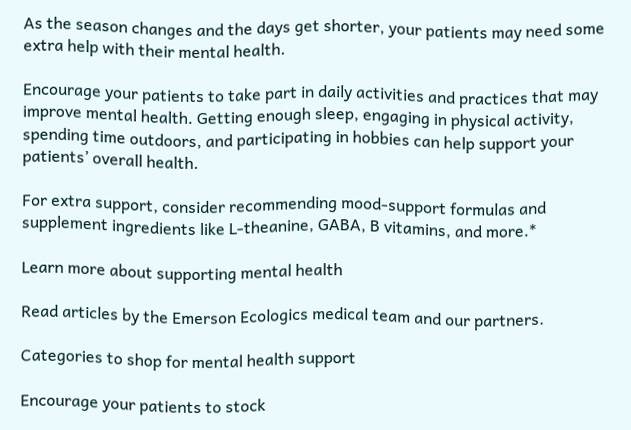As the season changes and the days get shorter, your patients may need some extra help with their mental health.

Encourage your patients to take part in daily activities and practices that may improve mental health. Getting enough sleep, engaging in physical activity, spending time outdoors, and participating in hobbies can help support your patients’ overall health.

For extra support, consider recommending mood-support formulas and supplement ingredients like L-theanine, GABA, B vitamins, and more.*

Learn more about supporting mental health

Read articles by the Emerson Ecologics medical team and our partners.

Categories to shop for mental health support

Encourage your patients to stock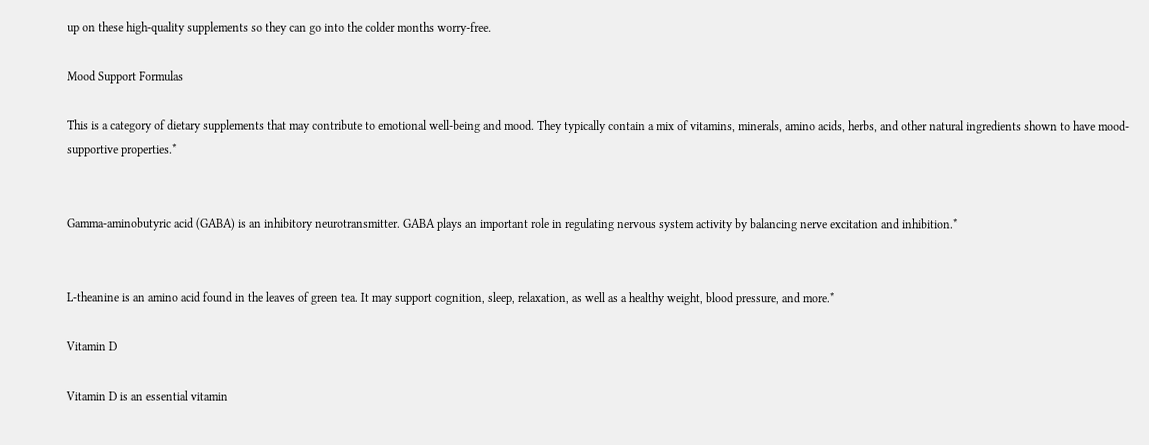up on these high-quality supplements so they can go into the colder months worry-free.

Mood Support Formulas

This is a category of dietary supplements that may contribute to emotional well-being and mood. They typically contain a mix of vitamins, minerals, amino acids, herbs, and other natural ingredients shown to have mood-supportive properties.*


Gamma-aminobutyric acid (GABA) is an inhibitory neurotransmitter. GABA plays an important role in regulating nervous system activity by balancing nerve excitation and inhibition.*


L-theanine is an amino acid found in the leaves of green tea. It may support cognition, sleep, relaxation, as well as a healthy weight, blood pressure, and more.*

Vitamin D

Vitamin D is an essential vitamin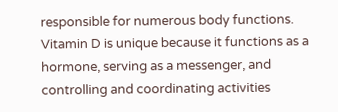responsible for numerous body functions. Vitamin D is unique because it functions as a hormone, serving as a messenger, and controlling and coordinating activities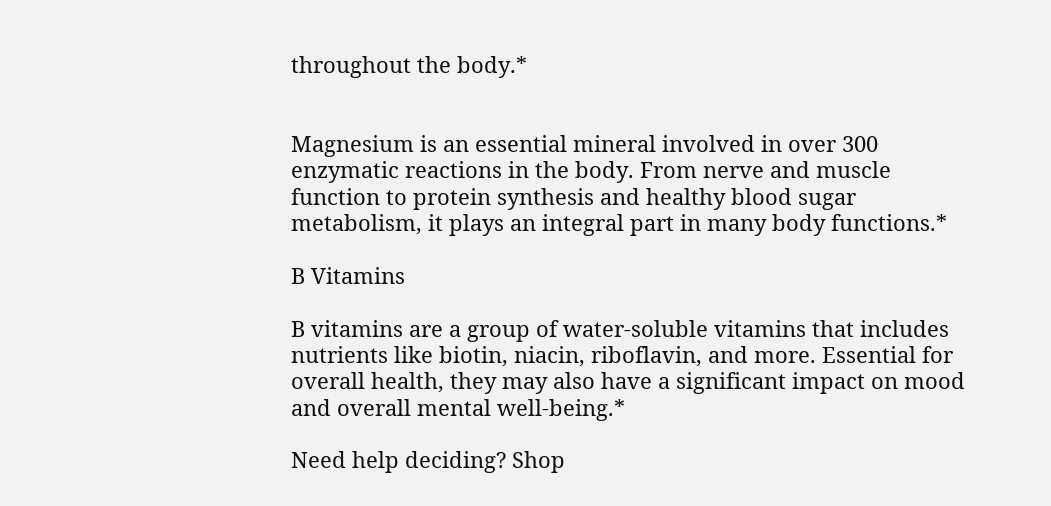throughout the body.*


Magnesium is an essential mineral involved in over 300 enzymatic reactions in the body. From nerve and muscle function to protein synthesis and healthy blood sugar metabolism, it plays an integral part in many body functions.*

B Vitamins

B vitamins are a group of water-soluble vitamins that includes nutrients like biotin, niacin, riboflavin, and more. Essential for overall health, they may also have a significant impact on mood and overall mental well-being.*

Need help deciding? Shop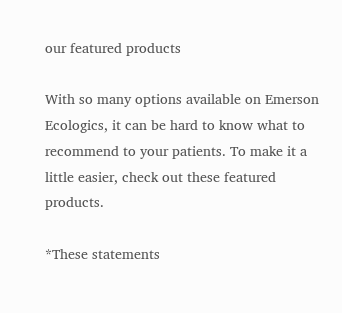our featured products

With so many options available on Emerson Ecologics, it can be hard to know what to recommend to your patients. To make it a little easier, check out these featured products.

*These statements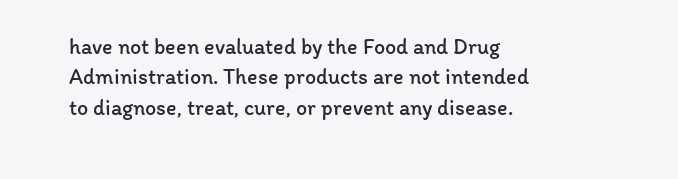have not been evaluated by the Food and Drug Administration. These products are not intended to diagnose, treat, cure, or prevent any disease.